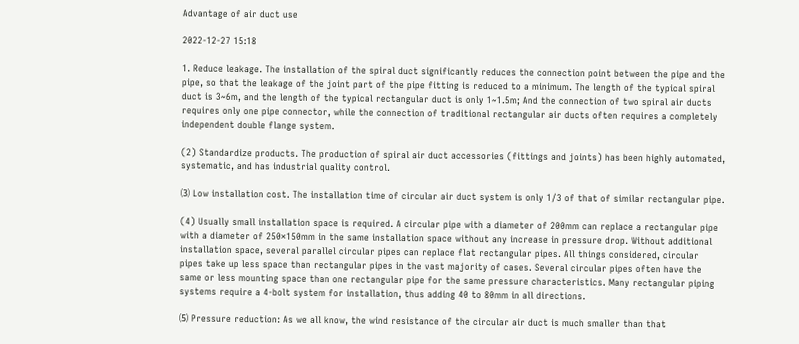Advantage of air duct use

2022-12-27 15:18

1. Reduce leakage. The installation of the spiral duct significantly reduces the connection point between the pipe and the pipe, so that the leakage of the joint part of the pipe fitting is reduced to a minimum. The length of the typical spiral duct is 3~6m, and the length of the typical rectangular duct is only 1~1.5m; And the connection of two spiral air ducts requires only one pipe connector, while the connection of traditional rectangular air ducts often requires a completely independent double flange system.

(2) Standardize products. The production of spiral air duct accessories (fittings and joints) has been highly automated, systematic, and has industrial quality control.

⑶ Low installation cost. The installation time of circular air duct system is only 1/3 of that of similar rectangular pipe.

(4) Usually small installation space is required. A circular pipe with a diameter of 200mm can replace a rectangular pipe with a diameter of 250×150mm in the same installation space without any increase in pressure drop. Without additional installation space, several parallel circular pipes can replace flat rectangular pipes. All things considered, circular pipes take up less space than rectangular pipes in the vast majority of cases. Several circular pipes often have the same or less mounting space than one rectangular pipe for the same pressure characteristics. Many rectangular piping systems require a 4-bolt system for installation, thus adding 40 to 80mm in all directions.

⑸ Pressure reduction: As we all know, the wind resistance of the circular air duct is much smaller than that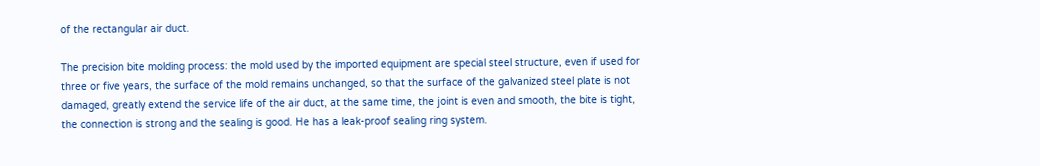of the rectangular air duct.

The precision bite molding process: the mold used by the imported equipment are special steel structure, even if used for three or five years, the surface of the mold remains unchanged, so that the surface of the galvanized steel plate is not damaged, greatly extend the service life of the air duct, at the same time, the joint is even and smooth, the bite is tight, the connection is strong and the sealing is good. He has a leak-proof sealing ring system.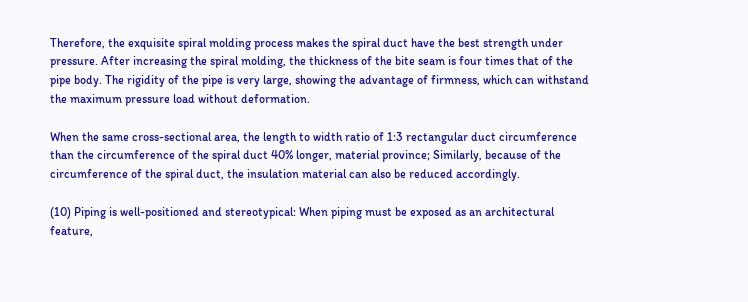Therefore, the exquisite spiral molding process makes the spiral duct have the best strength under pressure. After increasing the spiral molding, the thickness of the bite seam is four times that of the pipe body. The rigidity of the pipe is very large, showing the advantage of firmness, which can withstand the maximum pressure load without deformation.

When the same cross-sectional area, the length to width ratio of 1:3 rectangular duct circumference than the circumference of the spiral duct 40% longer, material province; Similarly, because of the circumference of the spiral duct, the insulation material can also be reduced accordingly.

(10) Piping is well-positioned and stereotypical: When piping must be exposed as an architectural feature,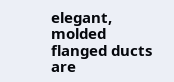elegant, molded flanged ducts are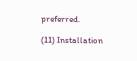preferred.

(11) Installation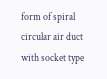form of spiral circular air duct with socket type